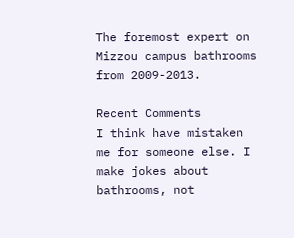The foremost expert on Mizzou campus bathrooms from 2009-2013.

Recent Comments
I think have mistaken me for someone else. I make jokes about bathrooms, not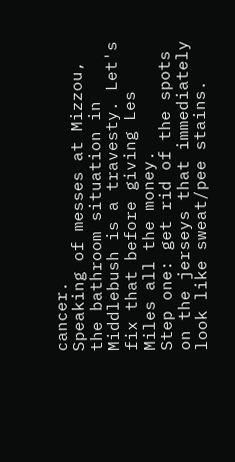cancer.
Speaking of messes at Mizzou, the bathroom situation in Middlebush is a travesty. Let's fix that before giving Les Miles all the money.
Step one: get rid of the spots on the jerseys that immediately look like sweat/pee stains.